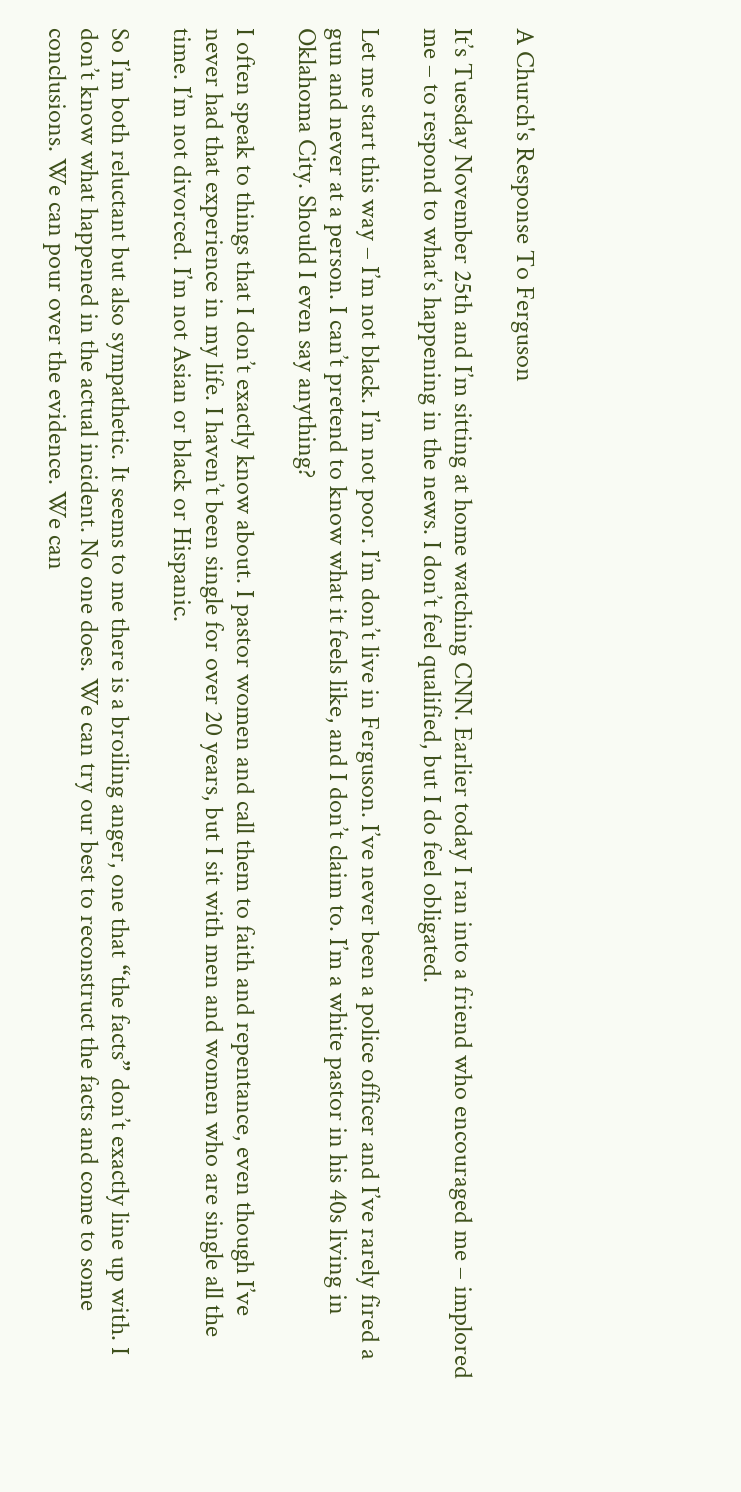A Church's Response To Ferguson

It’s Tuesday November 25th and I’m sitting at home watching CNN. Earlier today I ran into a friend who encouraged me – implored me – to respond to what’s happening in the news. I don’t feel qualified, but I do feel obligated.

Let me start this way – I’m not black. I’m not poor. I’m don’t live in Ferguson. I’ve never been a police officer and I’ve rarely fired a gun and never at a person. I can’t pretend to know what it feels like, and I don’t claim to. I’m a white pastor in his 40s living in Oklahoma City. Should I even say anything?

I often speak to things that I don’t exactly know about. I pastor women and call them to faith and repentance, even though I’ve never had that experience in my life. I haven’t been single for over 20 years, but I sit with men and women who are single all the time. I’m not divorced. I’m not Asian or black or Hispanic.

So I’m both reluctant but also sympathetic. It seems to me there is a broiling anger, one that “the facts” don’t exactly line up with. I don’t know what happened in the actual incident. No one does. We can try our best to reconstruct the facts and come to some conclusions. We can pour over the evidence. We can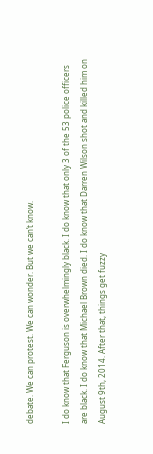debate. We can protest. We can wonder. But we can’t know.

I do know that Ferguson is overwhelmingly black. I do know that only 3 of the 53 police officers are black. I do know that Michael Brown died. I do know that Darren Wilson shot and killed him on August 9th, 2014. After that, things get fuzzy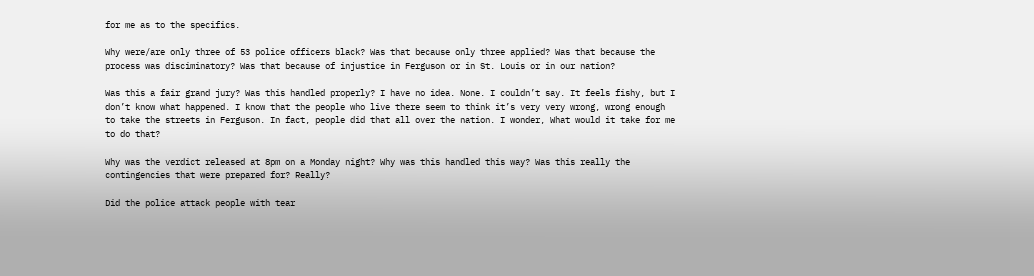for me as to the specifics.

Why were/are only three of 53 police officers black? Was that because only three applied? Was that because the process was disciminatory? Was that because of injustice in Ferguson or in St. Louis or in our nation?

Was this a fair grand jury? Was this handled properly? I have no idea. None. I couldn’t say. It feels fishy, but I don’t know what happened. I know that the people who live there seem to think it’s very very wrong, wrong enough to take the streets in Ferguson. In fact, people did that all over the nation. I wonder, What would it take for me to do that?

Why was the verdict released at 8pm on a Monday night? Why was this handled this way? Was this really the contingencies that were prepared for? Really?

Did the police attack people with tear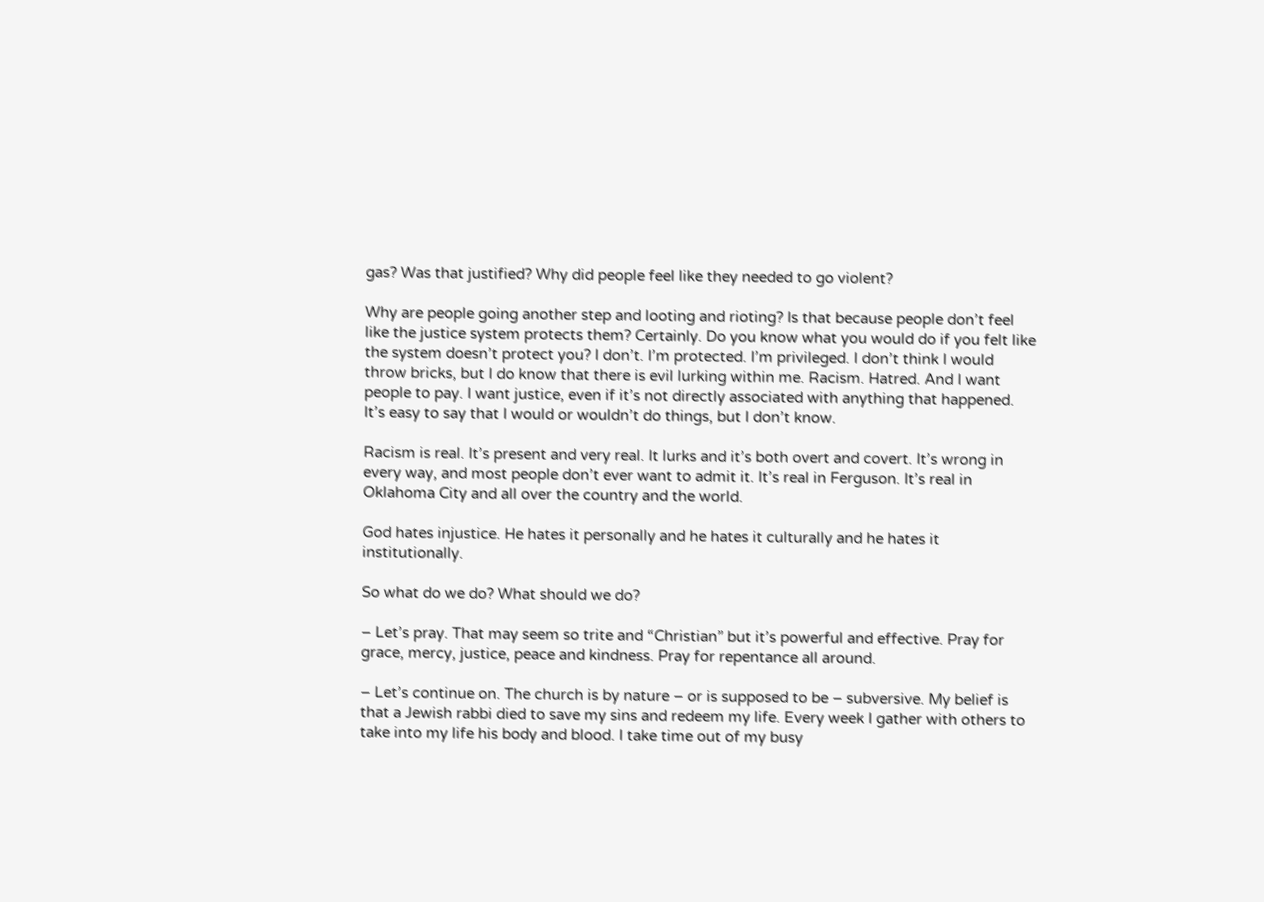gas? Was that justified? Why did people feel like they needed to go violent?

Why are people going another step and looting and rioting? Is that because people don’t feel like the justice system protects them? Certainly. Do you know what you would do if you felt like the system doesn’t protect you? I don’t. I’m protected. I’m privileged. I don’t think I would throw bricks, but I do know that there is evil lurking within me. Racism. Hatred. And I want people to pay. I want justice, even if it’s not directly associated with anything that happened. It’s easy to say that I would or wouldn’t do things, but I don’t know.

Racism is real. It’s present and very real. It lurks and it’s both overt and covert. It’s wrong in every way, and most people don’t ever want to admit it. It’s real in Ferguson. It’s real in Oklahoma City and all over the country and the world.

God hates injustice. He hates it personally and he hates it culturally and he hates it institutionally.

So what do we do? What should we do?

– Let’s pray. That may seem so trite and “Christian” but it’s powerful and effective. Pray for grace, mercy, justice, peace and kindness. Pray for repentance all around.

– Let’s continue on. The church is by nature – or is supposed to be – subversive. My belief is that a Jewish rabbi died to save my sins and redeem my life. Every week I gather with others to take into my life his body and blood. I take time out of my busy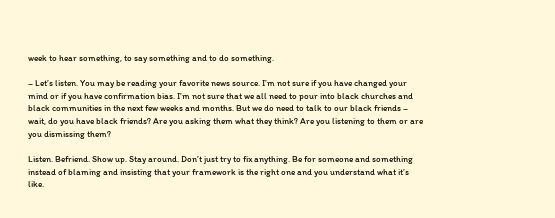week to hear something, to say something and to do something.

– Let’s listen. You may be reading your favorite news source. I’m not sure if you have changed your mind or if you have confirmation bias. I’m not sure that we all need to pour into black churches and black communities in the next few weeks and months. But we do need to talk to our black friends – wait, do you have black friends? Are you asking them what they think? Are you listening to them or are you dismissing them?

Listen. Befriend. Show up. Stay around. Don’t just try to fix anything. Be for someone and something instead of blaming and insisting that your framework is the right one and you understand what it’s like.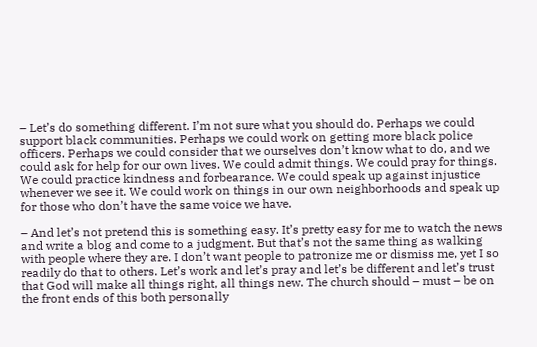– Let’s do something different. I’m not sure what you should do. Perhaps we could support black communities. Perhaps we could work on getting more black police officers. Perhaps we could consider that we ourselves don’t know what to do, and we could ask for help for our own lives. We could admit things. We could pray for things. We could practice kindness and forbearance. We could speak up against injustice whenever we see it. We could work on things in our own neighborhoods and speak up for those who don’t have the same voice we have.

– And let’s not pretend this is something easy. It’s pretty easy for me to watch the news and write a blog and come to a judgment. But that’s not the same thing as walking with people where they are. I don’t want people to patronize me or dismiss me, yet I so readily do that to others. Let’s work and let’s pray and let’s be different and let’s trust that God will make all things right, all things new. The church should – must – be on the front ends of this both personally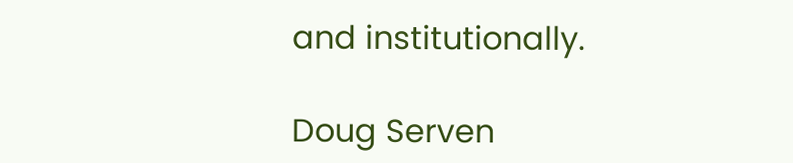and institutionally.

Doug Serven